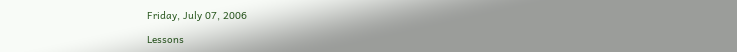Friday, July 07, 2006

Lessons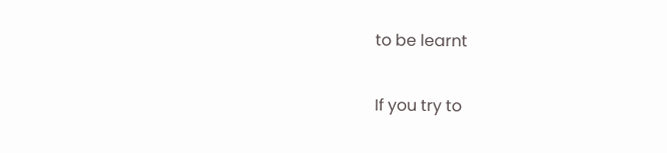to be learnt

If you try to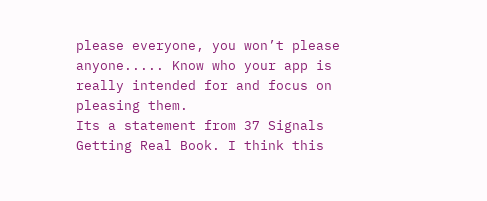please everyone, you won’t please anyone..... Know who your app is really intended for and focus on pleasing them.
Its a statement from 37 Signals Getting Real Book. I think this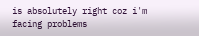is absolutely right coz i'm facing problems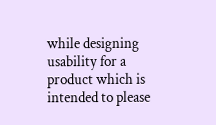while designing usability for a product which is intended to please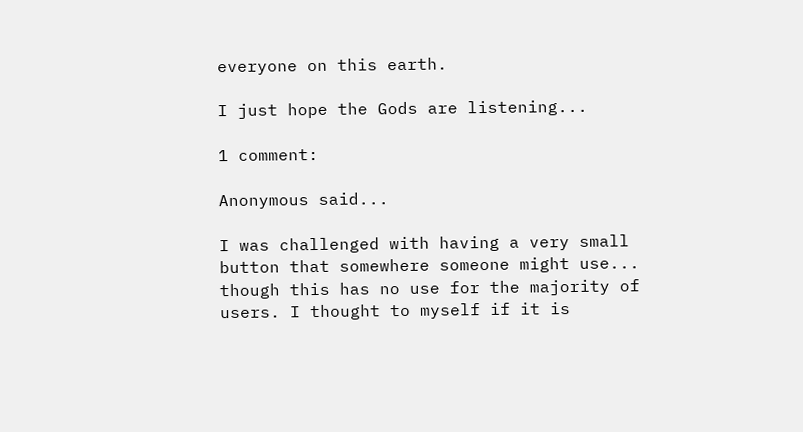everyone on this earth.

I just hope the Gods are listening...

1 comment:

Anonymous said...

I was challenged with having a very small button that somewhere someone might use... though this has no use for the majority of users. I thought to myself if it is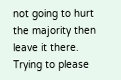not going to hurt the majority then leave it there. Trying to please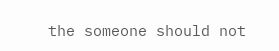the someone should not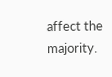affect the majority.